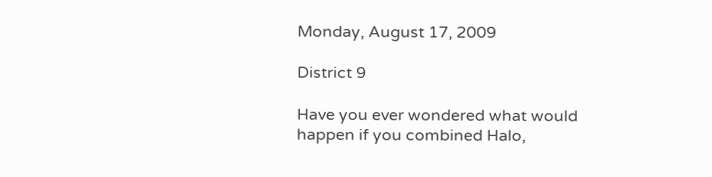Monday, August 17, 2009

District 9

Have you ever wondered what would happen if you combined Halo,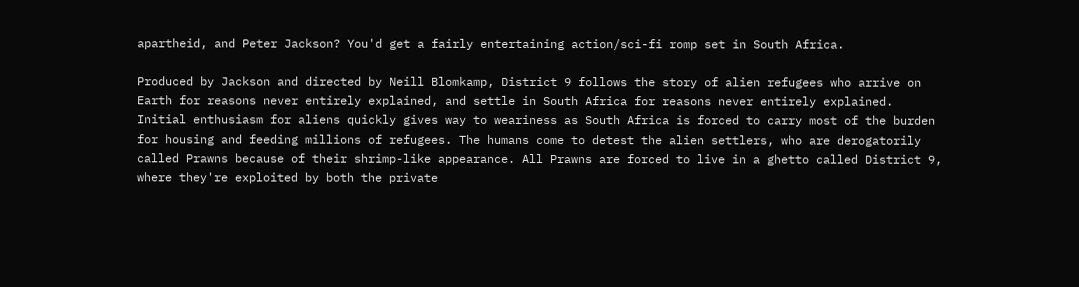apartheid, and Peter Jackson? You'd get a fairly entertaining action/sci-fi romp set in South Africa.

Produced by Jackson and directed by Neill Blomkamp, District 9 follows the story of alien refugees who arrive on Earth for reasons never entirely explained, and settle in South Africa for reasons never entirely explained. Initial enthusiasm for aliens quickly gives way to weariness as South Africa is forced to carry most of the burden for housing and feeding millions of refugees. The humans come to detest the alien settlers, who are derogatorily called Prawns because of their shrimp-like appearance. All Prawns are forced to live in a ghetto called District 9, where they're exploited by both the private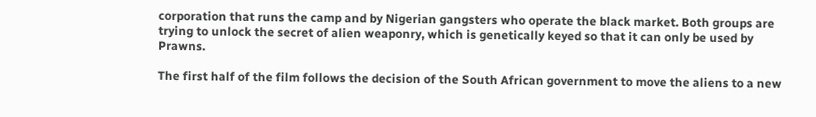corporation that runs the camp and by Nigerian gangsters who operate the black market. Both groups are trying to unlock the secret of alien weaponry, which is genetically keyed so that it can only be used by Prawns.

The first half of the film follows the decision of the South African government to move the aliens to a new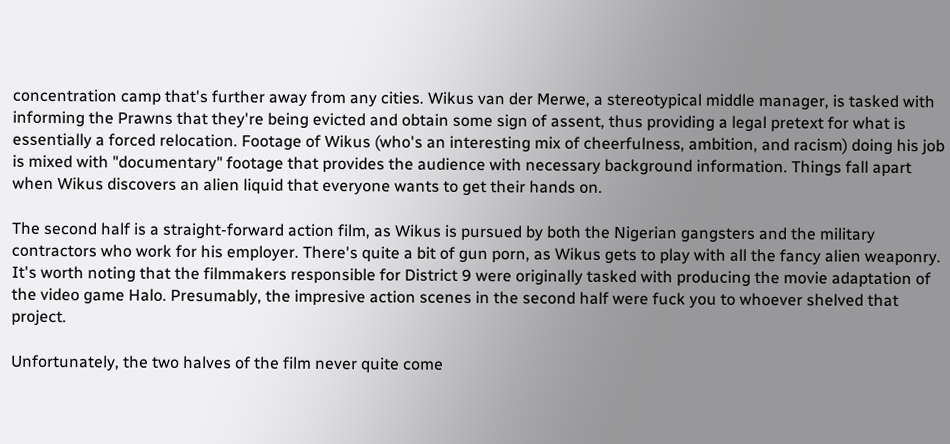concentration camp that's further away from any cities. Wikus van der Merwe, a stereotypical middle manager, is tasked with informing the Prawns that they're being evicted and obtain some sign of assent, thus providing a legal pretext for what is essentially a forced relocation. Footage of Wikus (who's an interesting mix of cheerfulness, ambition, and racism) doing his job is mixed with "documentary" footage that provides the audience with necessary background information. Things fall apart when Wikus discovers an alien liquid that everyone wants to get their hands on.

The second half is a straight-forward action film, as Wikus is pursued by both the Nigerian gangsters and the military contractors who work for his employer. There's quite a bit of gun porn, as Wikus gets to play with all the fancy alien weaponry. It's worth noting that the filmmakers responsible for District 9 were originally tasked with producing the movie adaptation of the video game Halo. Presumably, the impresive action scenes in the second half were fuck you to whoever shelved that project.

Unfortunately, the two halves of the film never quite come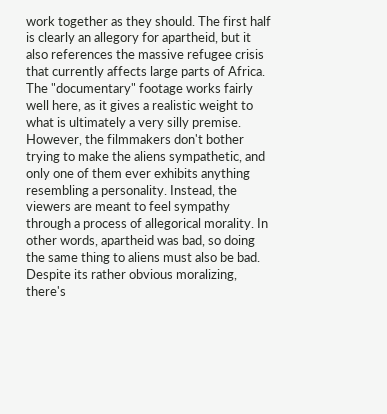work together as they should. The first half is clearly an allegory for apartheid, but it also references the massive refugee crisis that currently affects large parts of Africa. The "documentary" footage works fairly well here, as it gives a realistic weight to what is ultimately a very silly premise. However, the filmmakers don't bother trying to make the aliens sympathetic, and only one of them ever exhibits anything resembling a personality. Instead, the viewers are meant to feel sympathy through a process of allegorical morality. In other words, apartheid was bad, so doing the same thing to aliens must also be bad. Despite its rather obvious moralizing, there's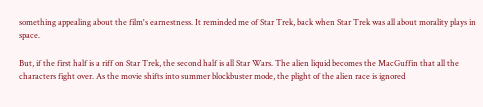something appealing about the film's earnestness. It reminded me of Star Trek, back when Star Trek was all about morality plays in space.

But, if the first half is a riff on Star Trek, the second half is all Star Wars. The alien liquid becomes the MacGuffin that all the characters fight over. As the movie shifts into summer blockbuster mode, the plight of the alien race is ignored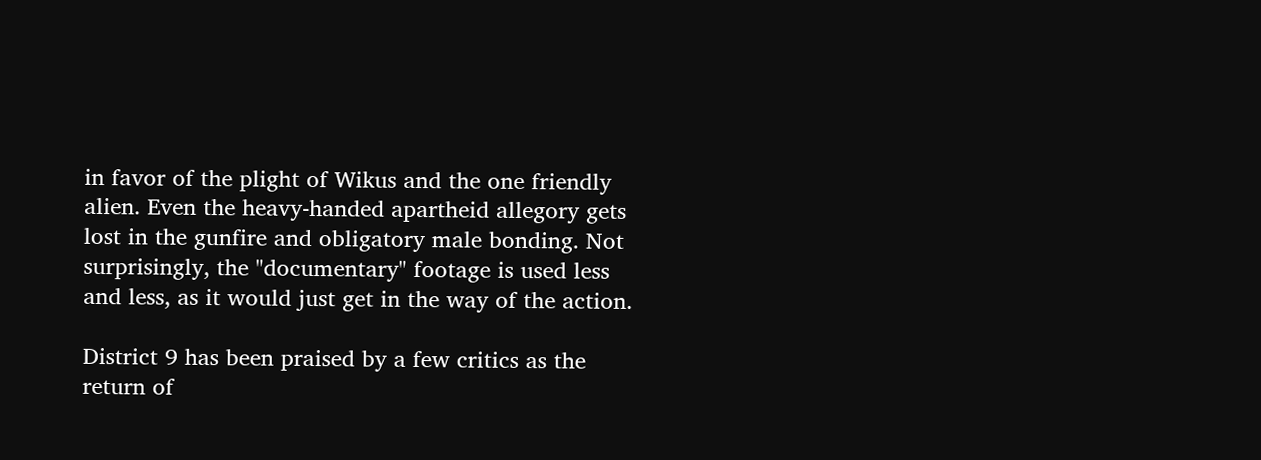in favor of the plight of Wikus and the one friendly alien. Even the heavy-handed apartheid allegory gets lost in the gunfire and obligatory male bonding. Not surprisingly, the "documentary" footage is used less and less, as it would just get in the way of the action.

District 9 has been praised by a few critics as the return of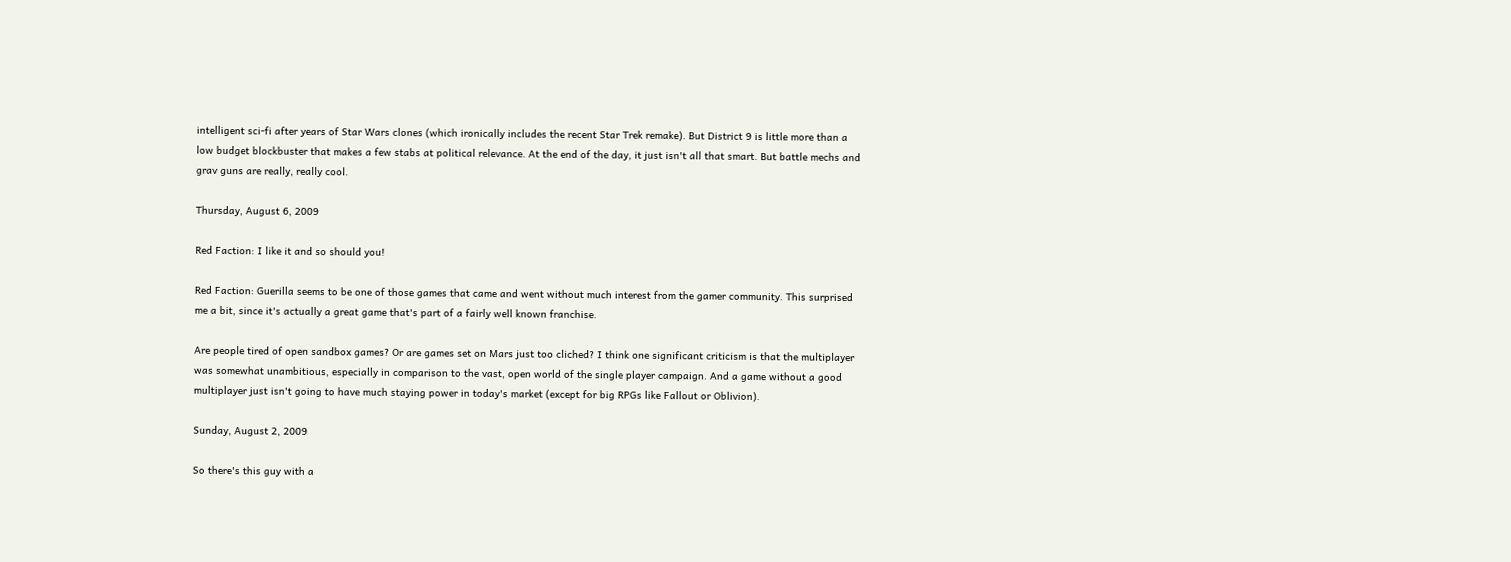intelligent sci-fi after years of Star Wars clones (which ironically includes the recent Star Trek remake). But District 9 is little more than a low budget blockbuster that makes a few stabs at political relevance. At the end of the day, it just isn't all that smart. But battle mechs and grav guns are really, really cool.

Thursday, August 6, 2009

Red Faction: I like it and so should you!

Red Faction: Guerilla seems to be one of those games that came and went without much interest from the gamer community. This surprised me a bit, since it's actually a great game that's part of a fairly well known franchise.

Are people tired of open sandbox games? Or are games set on Mars just too cliched? I think one significant criticism is that the multiplayer was somewhat unambitious, especially in comparison to the vast, open world of the single player campaign. And a game without a good multiplayer just isn't going to have much staying power in today's market (except for big RPGs like Fallout or Oblivion).

Sunday, August 2, 2009

So there's this guy with a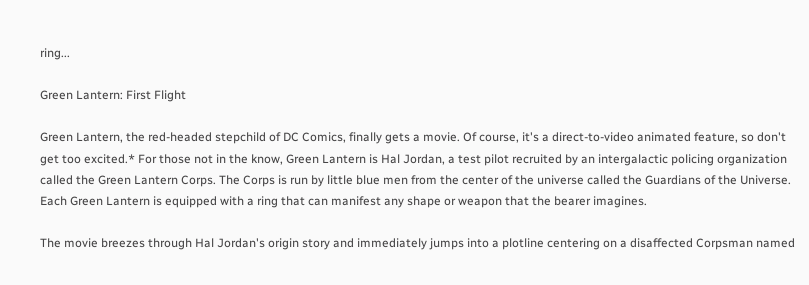ring...

Green Lantern: First Flight

Green Lantern, the red-headed stepchild of DC Comics, finally gets a movie. Of course, it's a direct-to-video animated feature, so don't get too excited.* For those not in the know, Green Lantern is Hal Jordan, a test pilot recruited by an intergalactic policing organization called the Green Lantern Corps. The Corps is run by little blue men from the center of the universe called the Guardians of the Universe. Each Green Lantern is equipped with a ring that can manifest any shape or weapon that the bearer imagines.

The movie breezes through Hal Jordan's origin story and immediately jumps into a plotline centering on a disaffected Corpsman named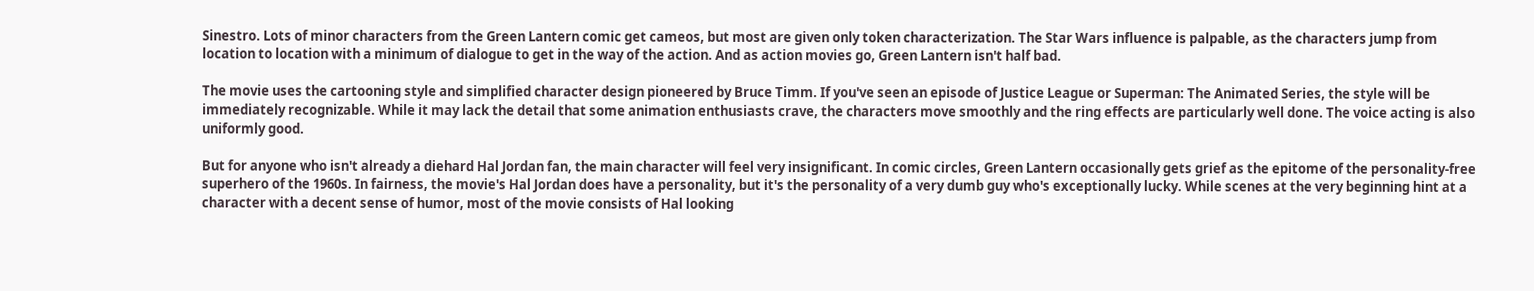Sinestro. Lots of minor characters from the Green Lantern comic get cameos, but most are given only token characterization. The Star Wars influence is palpable, as the characters jump from location to location with a minimum of dialogue to get in the way of the action. And as action movies go, Green Lantern isn't half bad.

The movie uses the cartooning style and simplified character design pioneered by Bruce Timm. If you've seen an episode of Justice League or Superman: The Animated Series, the style will be immediately recognizable. While it may lack the detail that some animation enthusiasts crave, the characters move smoothly and the ring effects are particularly well done. The voice acting is also uniformly good.

But for anyone who isn't already a diehard Hal Jordan fan, the main character will feel very insignificant. In comic circles, Green Lantern occasionally gets grief as the epitome of the personality-free superhero of the 1960s. In fairness, the movie's Hal Jordan does have a personality, but it's the personality of a very dumb guy who's exceptionally lucky. While scenes at the very beginning hint at a character with a decent sense of humor, most of the movie consists of Hal looking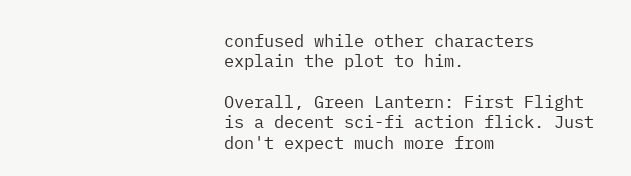confused while other characters explain the plot to him.

Overall, Green Lantern: First Flight is a decent sci-fi action flick. Just don't expect much more from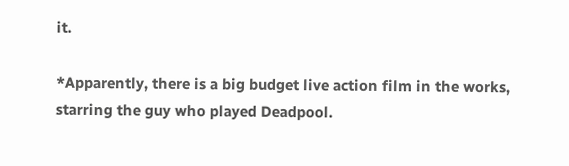it.

*Apparently, there is a big budget live action film in the works, starring the guy who played Deadpool.